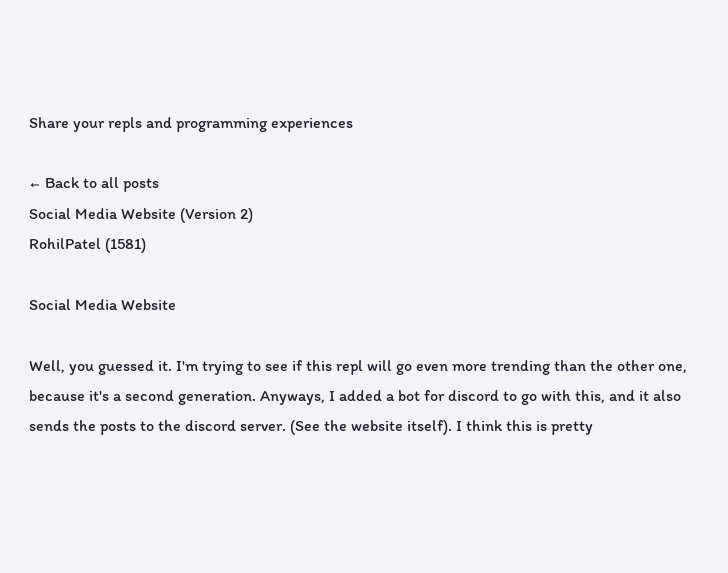Share your repls and programming experiences

← Back to all posts
Social Media Website (Version 2)
RohilPatel (1581)

Social Media Website

Well, you guessed it. I'm trying to see if this repl will go even more trending than the other one, because it's a second generation. Anyways, I added a bot for discord to go with this, and it also sends the posts to the discord server. (See the website itself). I think this is pretty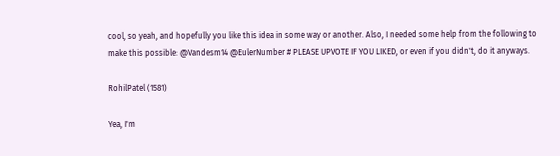cool, so yeah, and hopefully you like this idea in some way or another. Also, I needed some help from the following to make this possible: @Vandesm14 @EulerNumber # PLEASE UPVOTE IF YOU LIKED, or even if you didn't, do it anyways.

RohilPatel (1581)

Yea, I'm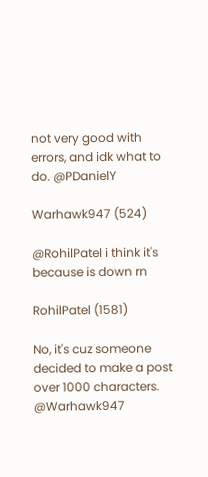not very good with errors, and idk what to do. @PDanielY

Warhawk947 (524)

@RohilPatel i think it's because is down rn

RohilPatel (1581)

No, it's cuz someone decided to make a post over 1000 characters. @Warhawk947